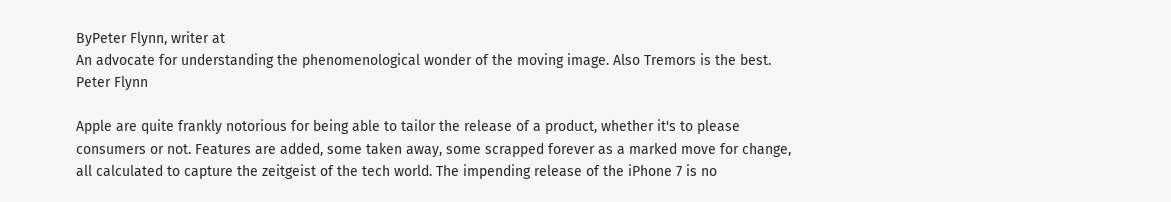ByPeter Flynn, writer at
An advocate for understanding the phenomenological wonder of the moving image. Also Tremors is the best.
Peter Flynn

Apple are quite frankly notorious for being able to tailor the release of a product, whether it's to please consumers or not. Features are added, some taken away, some scrapped forever as a marked move for change, all calculated to capture the zeitgeist of the tech world. The impending release of the iPhone 7 is no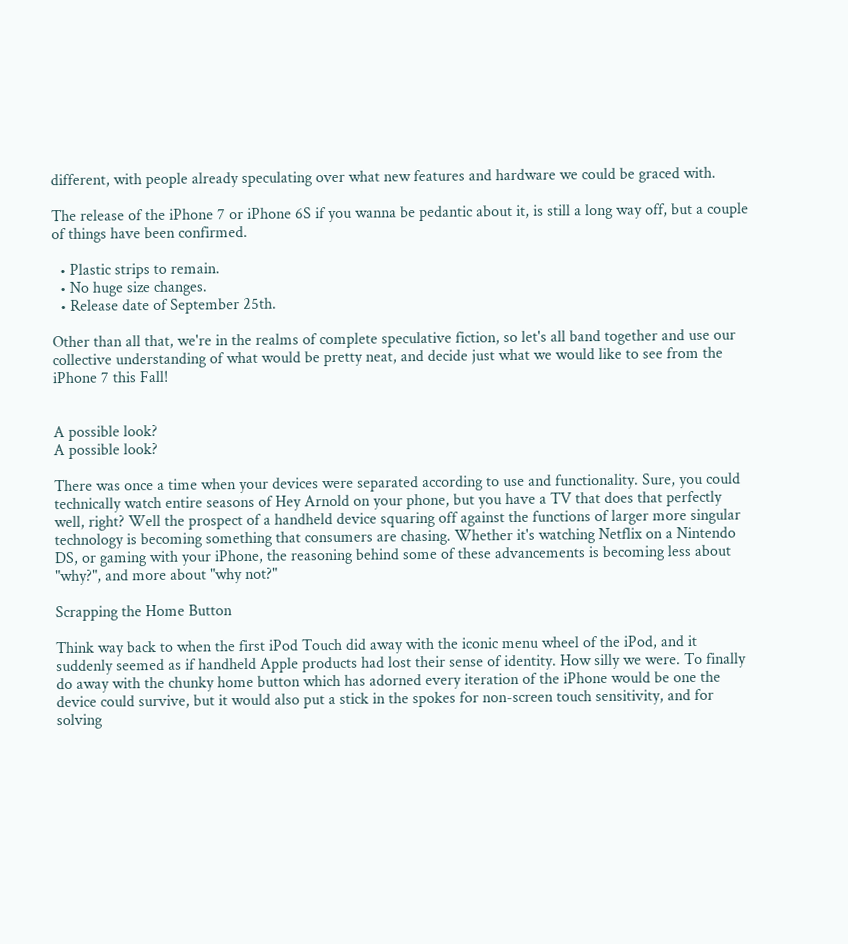different, with people already speculating over what new features and hardware we could be graced with.

The release of the iPhone 7 or iPhone 6S if you wanna be pedantic about it, is still a long way off, but a couple of things have been confirmed.

  • Plastic strips to remain.
  • No huge size changes.
  • Release date of September 25th.

Other than all that, we're in the realms of complete speculative fiction, so let's all band together and use our collective understanding of what would be pretty neat, and decide just what we would like to see from the iPhone 7 this Fall!


A possible look?
A possible look?

There was once a time when your devices were separated according to use and functionality. Sure, you could technically watch entire seasons of Hey Arnold on your phone, but you have a TV that does that perfectly well, right? Well the prospect of a handheld device squaring off against the functions of larger more singular technology is becoming something that consumers are chasing. Whether it's watching Netflix on a Nintendo DS, or gaming with your iPhone, the reasoning behind some of these advancements is becoming less about "why?", and more about "why not?"

Scrapping the Home Button

Think way back to when the first iPod Touch did away with the iconic menu wheel of the iPod, and it suddenly seemed as if handheld Apple products had lost their sense of identity. How silly we were. To finally do away with the chunky home button which has adorned every iteration of the iPhone would be one the device could survive, but it would also put a stick in the spokes for non-screen touch sensitivity, and for solving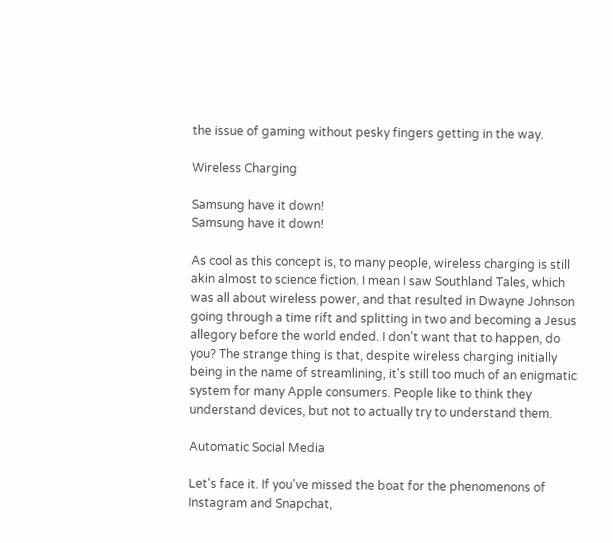the issue of gaming without pesky fingers getting in the way.

Wireless Charging

Samsung have it down!
Samsung have it down!

As cool as this concept is, to many people, wireless charging is still akin almost to science fiction. I mean I saw Southland Tales, which was all about wireless power, and that resulted in Dwayne Johnson going through a time rift and splitting in two and becoming a Jesus allegory before the world ended. I don't want that to happen, do you? The strange thing is that, despite wireless charging initially being in the name of streamlining, it's still too much of an enigmatic system for many Apple consumers. People like to think they understand devices, but not to actually try to understand them.

Automatic Social Media

Let's face it. If you've missed the boat for the phenomenons of Instagram and Snapchat,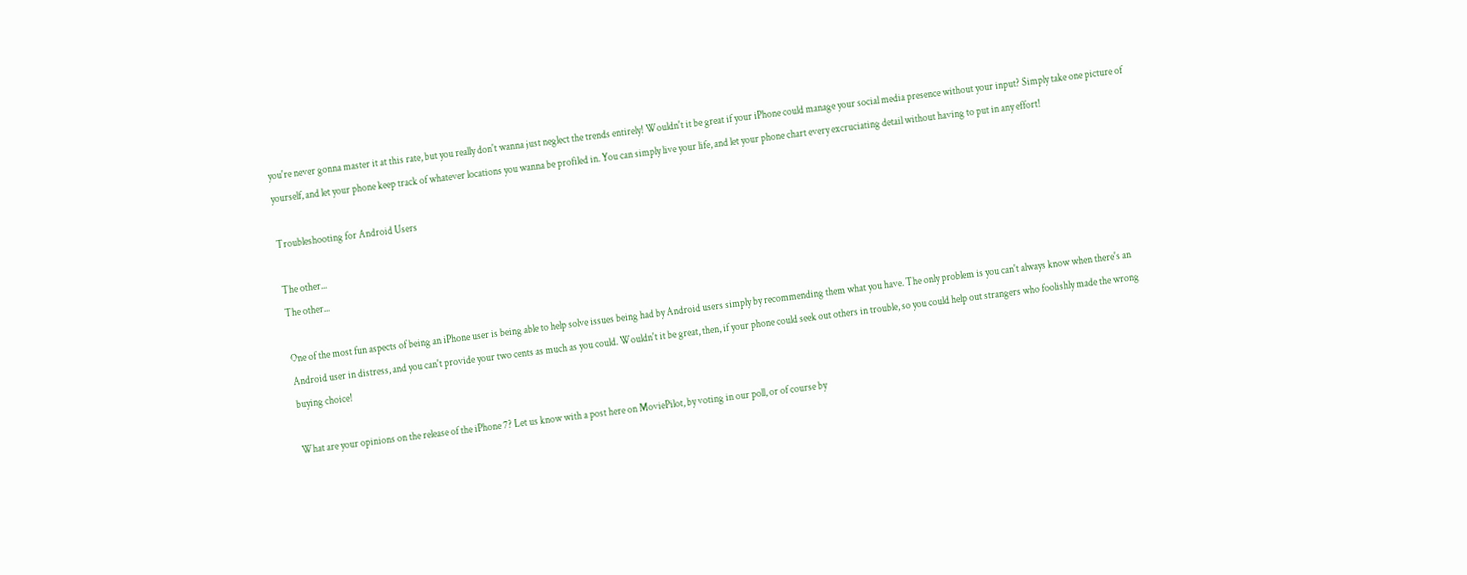you're never gonna master it at this rate, but you really don't wanna just neglect the trends entirely! Wouldn't it be great if your iPhone could manage your social media presence without your input? Simply take one picture of yourself, and let your phone keep track of whatever locations you wanna be profiled in. You can simply live your life, and let your phone chart every excruciating detail without having to put in any effort!

Troubleshooting for Android Users

The other...
The other...

One of the most fun aspects of being an iPhone user is being able to help solve issues being had by Android users simply by recommending them what you have. The only problem is you can't always know when there's an Android user in distress, and you can't provide your two cents as much as you could. Wouldn't it be great, then, if your phone could seek out others in trouble, so you could help out strangers who foolishly made the wrong buying choice!

What are your opinions on the release of the iPhone 7? Let us know with a post here on MoviePilot, by voting in our poll, or of course by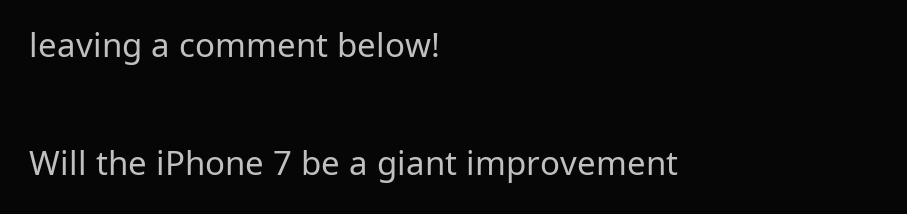leaving a comment below!


Will the iPhone 7 be a giant improvement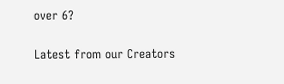over 6?


Latest from our Creators